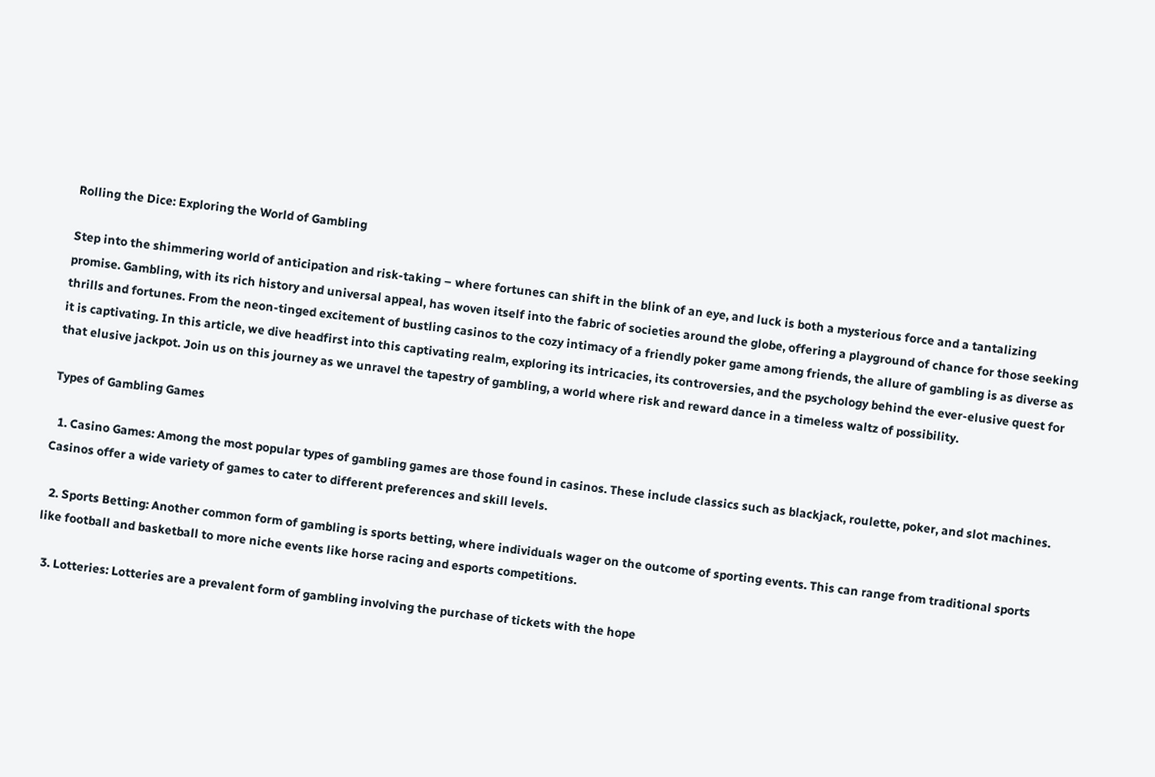Rolling the Dice: Exploring the World of Gambling

Step into the shimmering world of anticipation and risk-taking – where fortunes can shift in the blink of an eye, and luck is both a mysterious force and a tantalizing promise. Gambling, with its rich history and universal appeal, has woven itself into the fabric of societies around the globe, offering a playground of chance for those seeking thrills and fortunes. From the neon-tinged excitement of bustling casinos to the cozy intimacy of a friendly poker game among friends, the allure of gambling is as diverse as it is captivating. In this article, we dive headfirst into this captivating realm, exploring its intricacies, its controversies, and the psychology behind the ever-elusive quest for that elusive jackpot. Join us on this journey as we unravel the tapestry of gambling, a world where risk and reward dance in a timeless waltz of possibility.

Types of Gambling Games

  1. Casino Games: Among the most popular types of gambling games are those found in casinos. These include classics such as blackjack, roulette, poker, and slot machines. Casinos offer a wide variety of games to cater to different preferences and skill levels.

  2. Sports Betting: Another common form of gambling is sports betting, where individuals wager on the outcome of sporting events. This can range from traditional sports like football and basketball to more niche events like horse racing and esports competitions.

  3. Lotteries: Lotteries are a prevalent form of gambling involving the purchase of tickets with the hope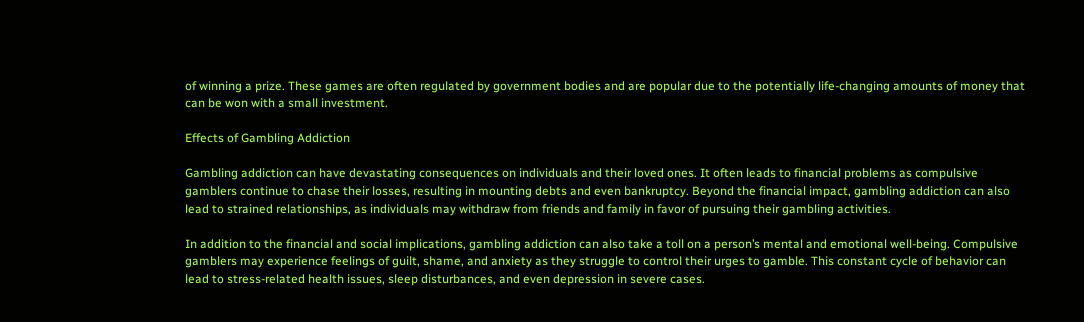of winning a prize. These games are often regulated by government bodies and are popular due to the potentially life-changing amounts of money that can be won with a small investment.

Effects of Gambling Addiction

Gambling addiction can have devastating consequences on individuals and their loved ones. It often leads to financial problems as compulsive gamblers continue to chase their losses, resulting in mounting debts and even bankruptcy. Beyond the financial impact, gambling addiction can also lead to strained relationships, as individuals may withdraw from friends and family in favor of pursuing their gambling activities.

In addition to the financial and social implications, gambling addiction can also take a toll on a person’s mental and emotional well-being. Compulsive gamblers may experience feelings of guilt, shame, and anxiety as they struggle to control their urges to gamble. This constant cycle of behavior can lead to stress-related health issues, sleep disturbances, and even depression in severe cases.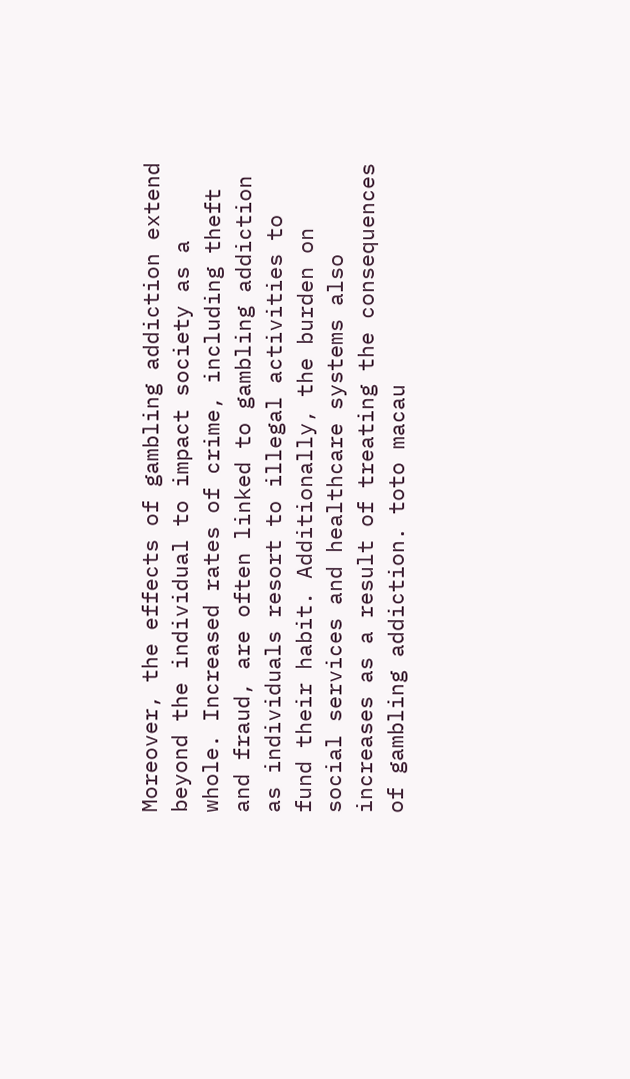Moreover, the effects of gambling addiction extend beyond the individual to impact society as a whole. Increased rates of crime, including theft and fraud, are often linked to gambling addiction as individuals resort to illegal activities to fund their habit. Additionally, the burden on social services and healthcare systems also increases as a result of treating the consequences of gambling addiction. toto macau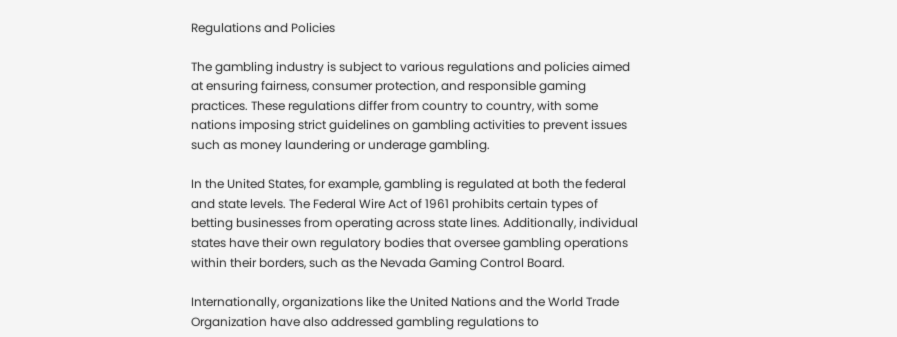Regulations and Policies

The gambling industry is subject to various regulations and policies aimed at ensuring fairness, consumer protection, and responsible gaming practices. These regulations differ from country to country, with some nations imposing strict guidelines on gambling activities to prevent issues such as money laundering or underage gambling.

In the United States, for example, gambling is regulated at both the federal and state levels. The Federal Wire Act of 1961 prohibits certain types of betting businesses from operating across state lines. Additionally, individual states have their own regulatory bodies that oversee gambling operations within their borders, such as the Nevada Gaming Control Board.

Internationally, organizations like the United Nations and the World Trade Organization have also addressed gambling regulations to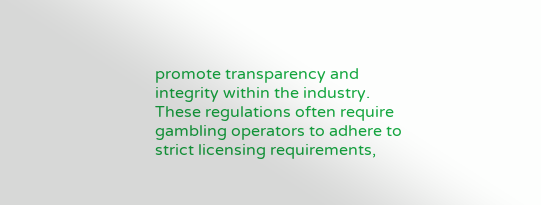promote transparency and integrity within the industry. These regulations often require gambling operators to adhere to strict licensing requirements,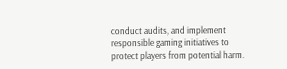conduct audits, and implement responsible gaming initiatives to protect players from potential harm.